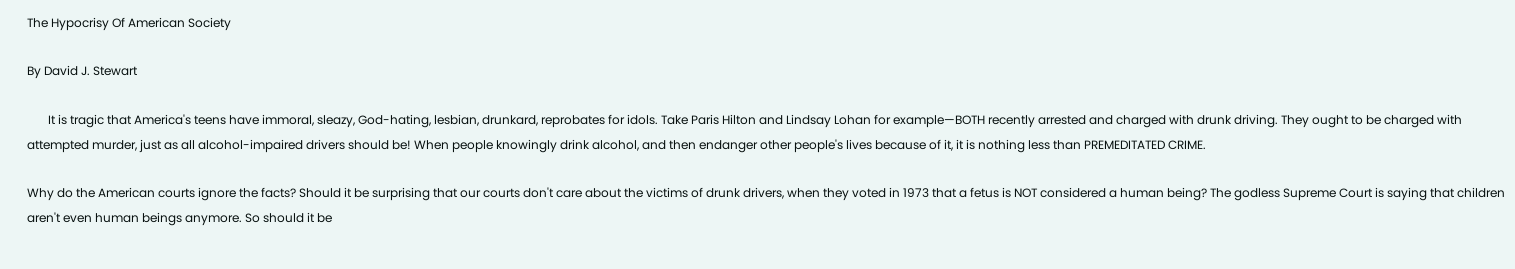The Hypocrisy Of American Society

By David J. Stewart

       It is tragic that America's teens have immoral, sleazy, God-hating, lesbian, drunkard, reprobates for idols. Take Paris Hilton and Lindsay Lohan for example—BOTH recently arrested and charged with drunk driving. They ought to be charged with attempted murder, just as all alcohol-impaired drivers should be! When people knowingly drink alcohol, and then endanger other people's lives because of it, it is nothing less than PREMEDITATED CRIME.

Why do the American courts ignore the facts? Should it be surprising that our courts don't care about the victims of drunk drivers, when they voted in 1973 that a fetus is NOT considered a human being? The godless Supreme Court is saying that children aren't even human beings anymore. So should it be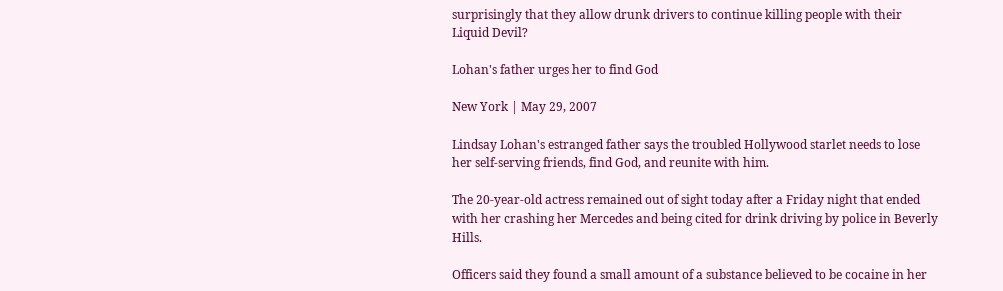surprisingly that they allow drunk drivers to continue killing people with their Liquid Devil?

Lohan's father urges her to find God

New York | May 29, 2007

Lindsay Lohan's estranged father says the troubled Hollywood starlet needs to lose her self-serving friends, find God, and reunite with him.

The 20-year-old actress remained out of sight today after a Friday night that ended with her crashing her Mercedes and being cited for drink driving by police in Beverly Hills.

Officers said they found a small amount of a substance believed to be cocaine in her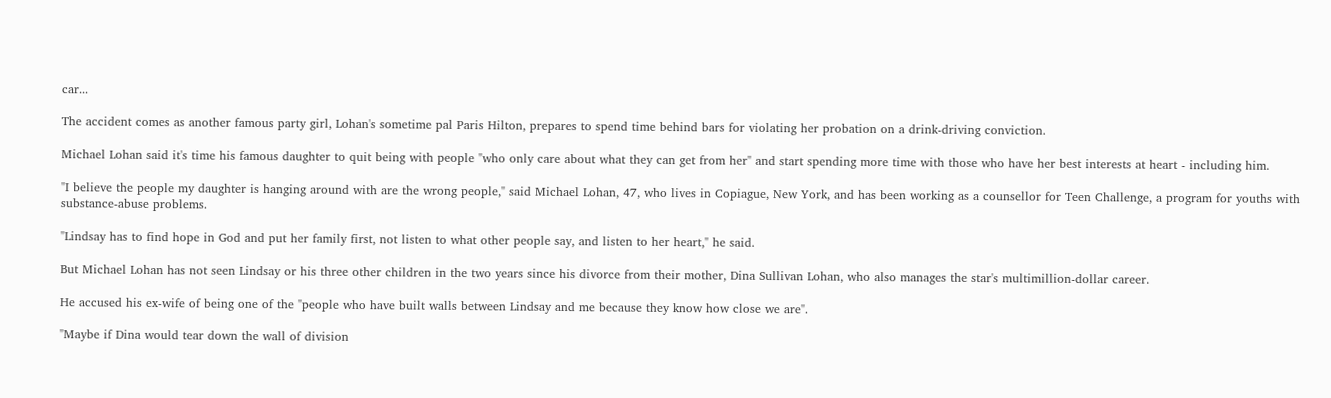car...

The accident comes as another famous party girl, Lohan's sometime pal Paris Hilton, prepares to spend time behind bars for violating her probation on a drink-driving conviction.

Michael Lohan said it's time his famous daughter to quit being with people "who only care about what they can get from her" and start spending more time with those who have her best interests at heart - including him.

"I believe the people my daughter is hanging around with are the wrong people," said Michael Lohan, 47, who lives in Copiague, New York, and has been working as a counsellor for Teen Challenge, a program for youths with substance-abuse problems.

"Lindsay has to find hope in God and put her family first, not listen to what other people say, and listen to her heart," he said.

But Michael Lohan has not seen Lindsay or his three other children in the two years since his divorce from their mother, Dina Sullivan Lohan, who also manages the star's multimillion-dollar career.

He accused his ex-wife of being one of the "people who have built walls between Lindsay and me because they know how close we are".

"Maybe if Dina would tear down the wall of division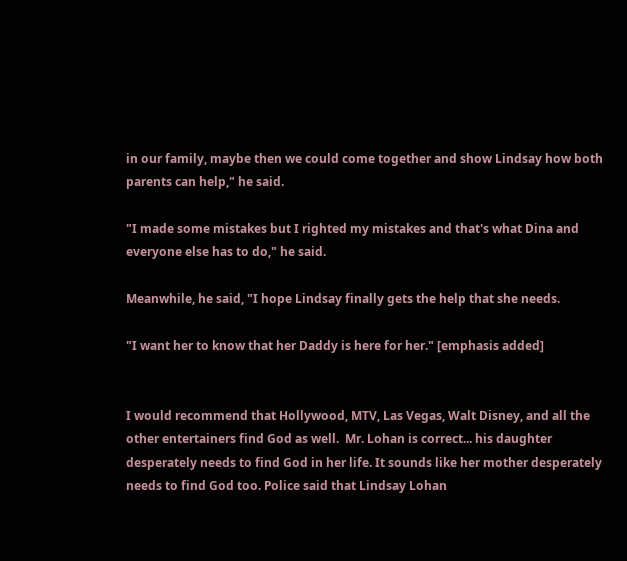in our family, maybe then we could come together and show Lindsay how both parents can help," he said.

"I made some mistakes but I righted my mistakes and that's what Dina and everyone else has to do," he said.

Meanwhile, he said, "I hope Lindsay finally gets the help that she needs.

"I want her to know that her Daddy is here for her." [emphasis added]


I would recommend that Hollywood, MTV, Las Vegas, Walt Disney, and all the other entertainers find God as well.  Mr. Lohan is correct... his daughter desperately needs to find God in her life. It sounds like her mother desperately needs to find God too. Police said that Lindsay Lohan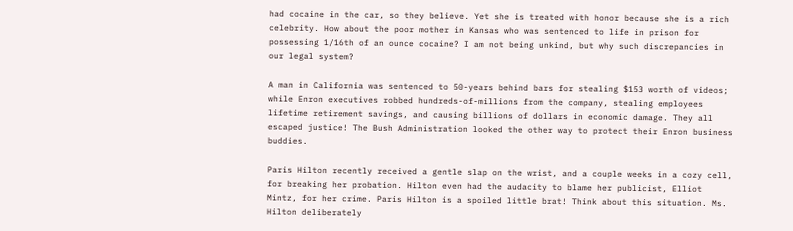had cocaine in the car, so they believe. Yet she is treated with honor because she is a rich celebrity. How about the poor mother in Kansas who was sentenced to life in prison for possessing 1/16th of an ounce cocaine? I am not being unkind, but why such discrepancies in our legal system?

A man in California was sentenced to 50-years behind bars for stealing $153 worth of videos; while Enron executives robbed hundreds-of-millions from the company, stealing employees lifetime retirement savings, and causing billions of dollars in economic damage. They all escaped justice! The Bush Administration looked the other way to protect their Enron business buddies.

Paris Hilton recently received a gentle slap on the wrist, and a couple weeks in a cozy cell, for breaking her probation. Hilton even had the audacity to blame her publicist, Elliot Mintz, for her crime. Paris Hilton is a spoiled little brat! Think about this situation. Ms. Hilton deliberately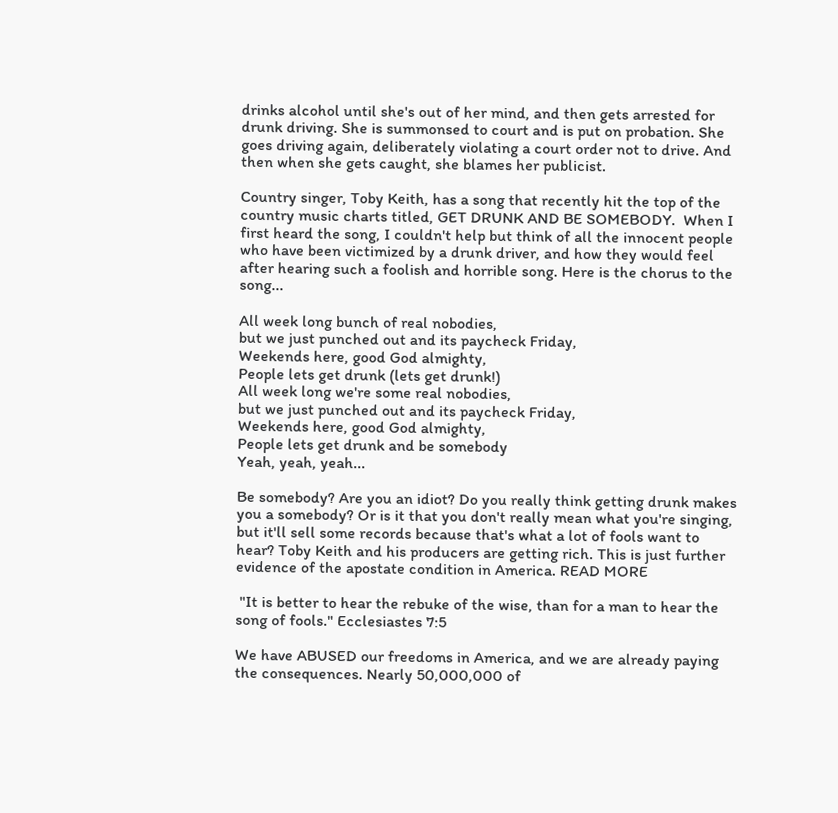drinks alcohol until she's out of her mind, and then gets arrested for drunk driving. She is summonsed to court and is put on probation. She goes driving again, deliberately violating a court order not to drive. And then when she gets caught, she blames her publicist.

Country singer, Toby Keith, has a song that recently hit the top of the country music charts titled, GET DRUNK AND BE SOMEBODY.  When I first heard the song, I couldn't help but think of all the innocent people who have been victimized by a drunk driver, and how they would feel after hearing such a foolish and horrible song. Here is the chorus to the song...

All week long bunch of real nobodies,
but we just punched out and its paycheck Friday,
Weekends here, good God almighty,
People lets get drunk (lets get drunk!)
All week long we're some real nobodies,
but we just punched out and its paycheck Friday,
Weekends here, good God almighty,
People lets get drunk and be somebody
Yeah, yeah, yeah...

Be somebody? Are you an idiot? Do you really think getting drunk makes you a somebody? Or is it that you don't really mean what you're singing, but it'll sell some records because that's what a lot of fools want to hear? Toby Keith and his producers are getting rich. This is just further evidence of the apostate condition in America. READ MORE

 "It is better to hear the rebuke of the wise, than for a man to hear the song of fools." Ecclesiastes 7:5

We have ABUSED our freedoms in America, and we are already paying the consequences. Nearly 50,000,000 of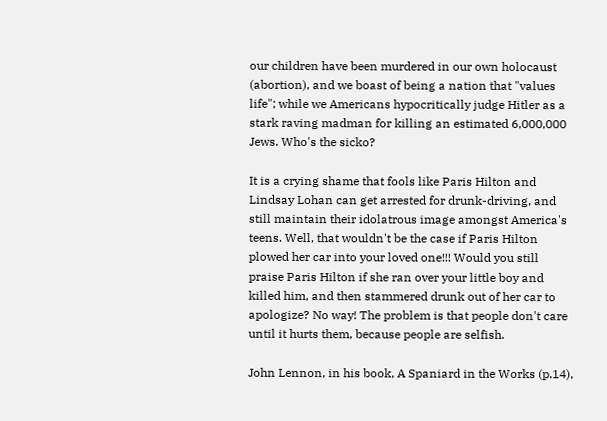our children have been murdered in our own holocaust (abortion), and we boast of being a nation that "values life"; while we Americans hypocritically judge Hitler as a stark raving madman for killing an estimated 6,000,000 Jews. Who's the sicko?

It is a crying shame that fools like Paris Hilton and Lindsay Lohan can get arrested for drunk-driving, and still maintain their idolatrous image amongst America's teens. Well, that wouldn't be the case if Paris Hilton plowed her car into your loved one!!! Would you still praise Paris Hilton if she ran over your little boy and killed him, and then stammered drunk out of her car to apologize? No way! The problem is that people don't care until it hurts them, because people are selfish.

John Lennon, in his book, A Spaniard in the Works (p.14),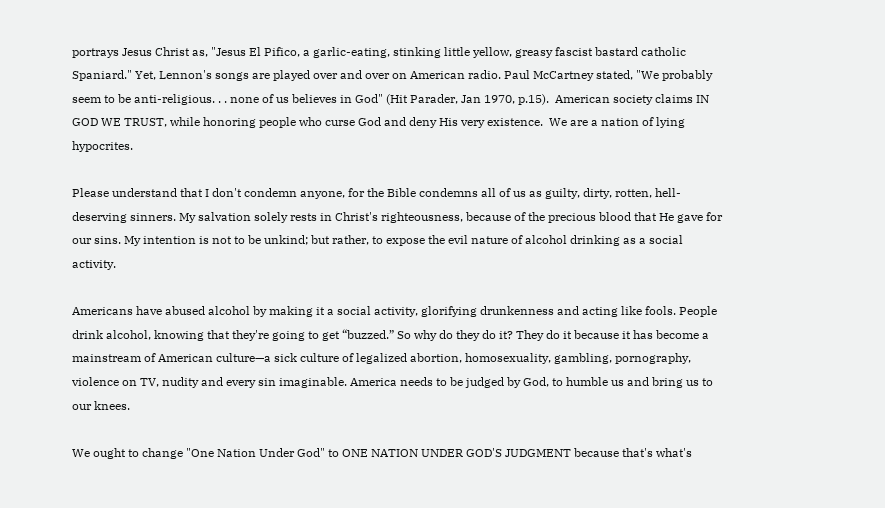portrays Jesus Christ as, "Jesus El Pifico, a garlic-eating, stinking little yellow, greasy fascist bastard catholic Spaniard." Yet, Lennon's songs are played over and over on American radio. Paul McCartney stated, "We probably seem to be anti-religious. . . none of us believes in God" (Hit Parader, Jan 1970, p.15).  American society claims IN GOD WE TRUST, while honoring people who curse God and deny His very existence.  We are a nation of lying hypocrites.

Please understand that I don't condemn anyone, for the Bible condemns all of us as guilty, dirty, rotten, hell-deserving sinners. My salvation solely rests in Christ's righteousness, because of the precious blood that He gave for our sins. My intention is not to be unkind; but rather, to expose the evil nature of alcohol drinking as a social activity.

Americans have abused alcohol by making it a social activity, glorifying drunkenness and acting like fools. People drink alcohol, knowing that they're going to get “buzzed.” So why do they do it? They do it because it has become a mainstream of American culture—a sick culture of legalized abortion, homosexuality, gambling, pornography, violence on TV, nudity and every sin imaginable. America needs to be judged by God, to humble us and bring us to our knees.

We ought to change "One Nation Under God" to ONE NATION UNDER GOD'S JUDGMENT because that's what's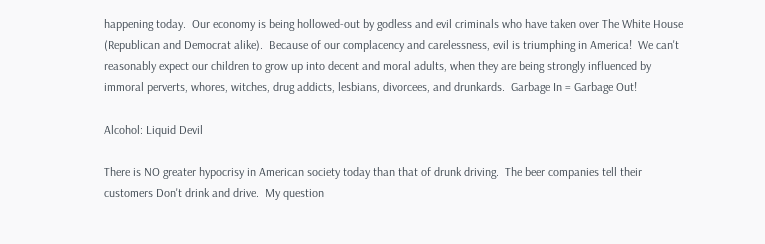happening today.  Our economy is being hollowed-out by godless and evil criminals who have taken over The White House (Republican and Democrat alike).  Because of our complacency and carelessness, evil is triumphing in America!  We can't reasonably expect our children to grow up into decent and moral adults, when they are being strongly influenced by immoral perverts, whores, witches, drug addicts, lesbians, divorcees, and drunkards.  Garbage In = Garbage Out!

Alcohol: Liquid Devil

There is NO greater hypocrisy in American society today than that of drunk driving.  The beer companies tell their customers Don't drink and drive.  My question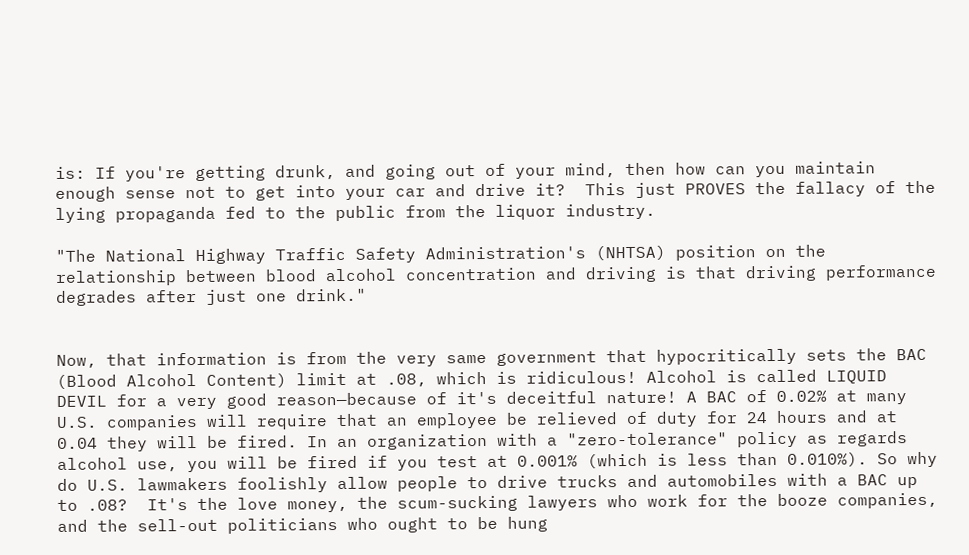is: If you're getting drunk, and going out of your mind, then how can you maintain enough sense not to get into your car and drive it?  This just PROVES the fallacy of the lying propaganda fed to the public from the liquor industry.

"The National Highway Traffic Safety Administration's (NHTSA) position on the relationship between blood alcohol concentration and driving is that driving performance degrades after just one drink."


Now, that information is from the very same government that hypocritically sets the BAC (Blood Alcohol Content) limit at .08, which is ridiculous! Alcohol is called LIQUID DEVIL for a very good reason—because of it's deceitful nature! A BAC of 0.02% at many U.S. companies will require that an employee be relieved of duty for 24 hours and at 0.04 they will be fired. In an organization with a "zero-tolerance" policy as regards alcohol use, you will be fired if you test at 0.001% (which is less than 0.010%). So why do U.S. lawmakers foolishly allow people to drive trucks and automobiles with a BAC up to .08?  It's the love money, the scum-sucking lawyers who work for the booze companies, and the sell-out politicians who ought to be hung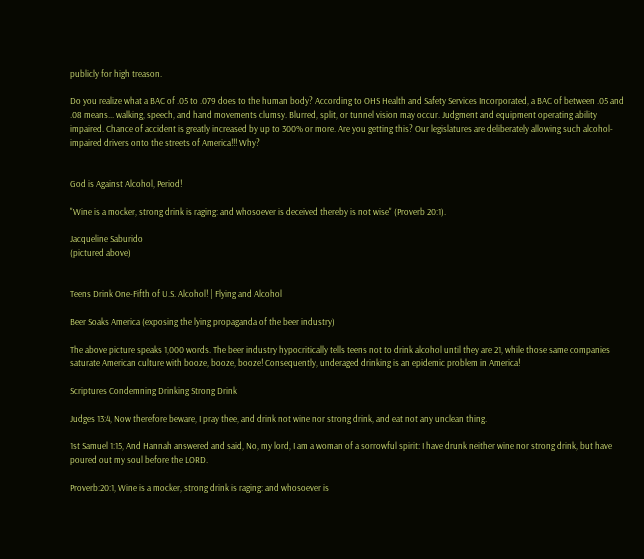publicly for high treason.

Do you realize what a BAC of .05 to .079 does to the human body? According to OHS Health and Safety Services Incorporated, a BAC of between .05 and .08 means... walking, speech, and hand movements clumsy. Blurred, split, or tunnel vision may occur. Judgment and equipment operating ability impaired. Chance of accident is greatly increased by up to 300% or more. Are you getting this? Our legislatures are deliberately allowing such alcohol-impaired drivers onto the streets of America!!! Why?


God is Against Alcohol, Period!

"Wine is a mocker, strong drink is raging: and whosoever is deceived thereby is not wise" (Proverb 20:1).

Jacqueline Saburido
(pictured above)


Teens Drink One-Fifth of U.S. Alcohol! | Flying and Alcohol

Beer Soaks America (exposing the lying propaganda of the beer industry)

The above picture speaks 1,000 words. The beer industry hypocritically tells teens not to drink alcohol until they are 21, while those same companies saturate American culture with booze, booze, booze! Consequently, underaged drinking is an epidemic problem in America!

Scriptures Condemning Drinking Strong Drink

Judges 13:4, Now therefore beware, I pray thee, and drink not wine nor strong drink, and eat not any unclean thing.

1st Samuel 1:15, And Hannah answered and said, No, my lord, I am a woman of a sorrowful spirit: I have drunk neither wine nor strong drink, but have poured out my soul before the LORD.

Proverb:20:1, Wine is a mocker, strong drink is raging: and whosoever is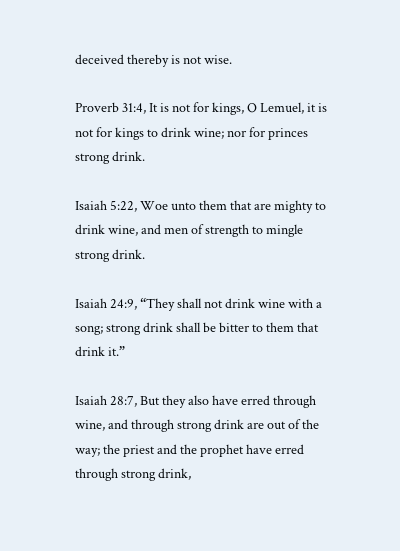deceived thereby is not wise.

Proverb 31:4, It is not for kings, O Lemuel, it is not for kings to drink wine; nor for princes strong drink.

Isaiah 5:22, Woe unto them that are mighty to drink wine, and men of strength to mingle strong drink.

Isaiah 24:9, “They shall not drink wine with a song; strong drink shall be bitter to them that drink it.”

Isaiah 28:7, But they also have erred through wine, and through strong drink are out of the way; the priest and the prophet have erred through strong drink,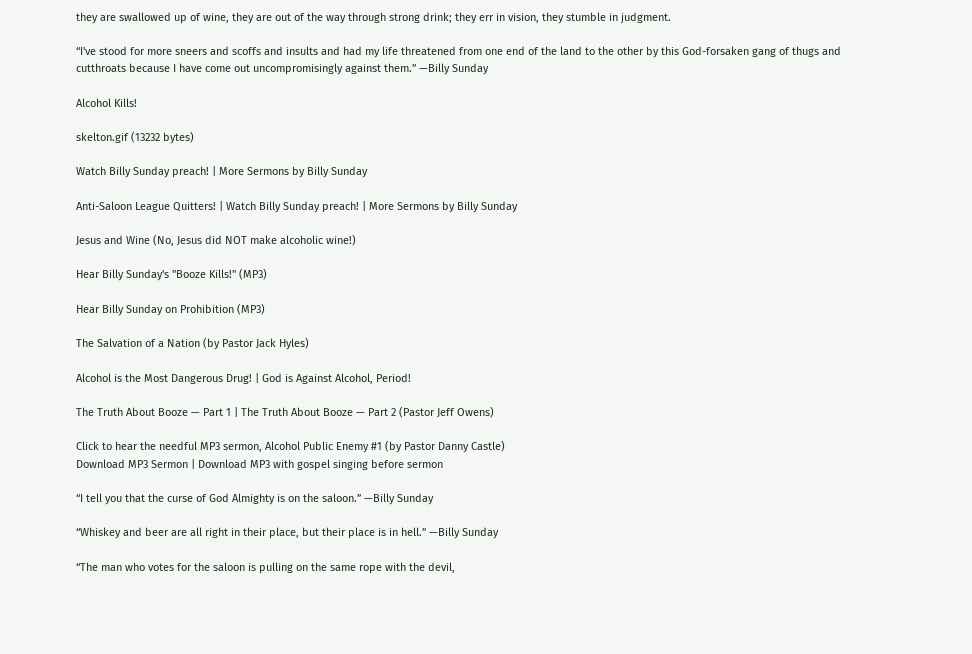they are swallowed up of wine, they are out of the way through strong drink; they err in vision, they stumble in judgment.

“I've stood for more sneers and scoffs and insults and had my life threatened from one end of the land to the other by this God-forsaken gang of thugs and cutthroats because I have come out uncompromisingly against them.” —Billy Sunday

Alcohol Kills!

skelton.gif (13232 bytes)

Watch Billy Sunday preach! | More Sermons by Billy Sunday

Anti-Saloon League Quitters! | Watch Billy Sunday preach! | More Sermons by Billy Sunday

Jesus and Wine (No, Jesus did NOT make alcoholic wine!)

Hear Billy Sunday's "Booze Kills!" (MP3)

Hear Billy Sunday on Prohibition (MP3)

The Salvation of a Nation (by Pastor Jack Hyles)

Alcohol is the Most Dangerous Drug! | God is Against Alcohol, Period!

The Truth About Booze — Part 1 | The Truth About Booze — Part 2 (Pastor Jeff Owens)

Click to hear the needful MP3 sermon, Alcohol Public Enemy #1 (by Pastor Danny Castle)
Download MP3 Sermon | Download MP3 with gospel singing before sermon

“I tell you that the curse of God Almighty is on the saloon.” —Billy Sunday

“Whiskey and beer are all right in their place, but their place is in hell.” —Billy Sunday

“The man who votes for the saloon is pulling on the same rope with the devil,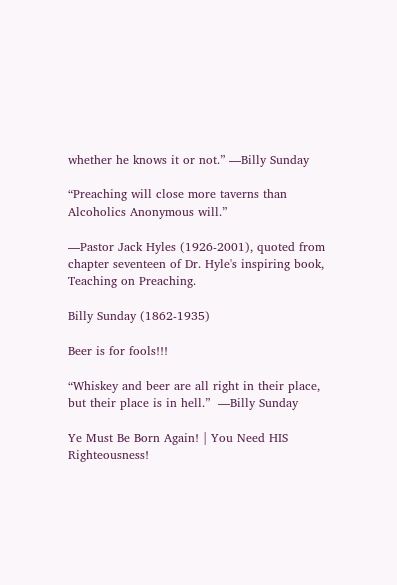whether he knows it or not.” —Billy Sunday

“Preaching will close more taverns than Alcoholics Anonymous will.”

—Pastor Jack Hyles (1926-2001), quoted from chapter seventeen of Dr. Hyle's inspiring book, Teaching on Preaching.

Billy Sunday (1862-1935)

Beer is for fools!!!

“Whiskey and beer are all right in their place, but their place is in hell.”  —Billy Sunday

Ye Must Be Born Again! | You Need HIS Righteousness!